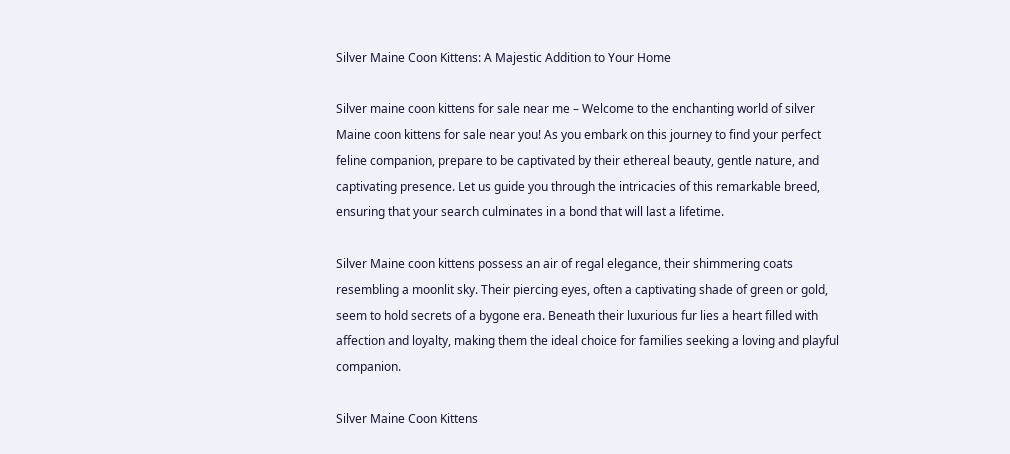Silver Maine Coon Kittens: A Majestic Addition to Your Home

Silver maine coon kittens for sale near me – Welcome to the enchanting world of silver Maine coon kittens for sale near you! As you embark on this journey to find your perfect feline companion, prepare to be captivated by their ethereal beauty, gentle nature, and captivating presence. Let us guide you through the intricacies of this remarkable breed, ensuring that your search culminates in a bond that will last a lifetime.

Silver Maine coon kittens possess an air of regal elegance, their shimmering coats resembling a moonlit sky. Their piercing eyes, often a captivating shade of green or gold, seem to hold secrets of a bygone era. Beneath their luxurious fur lies a heart filled with affection and loyalty, making them the ideal choice for families seeking a loving and playful companion.

Silver Maine Coon Kittens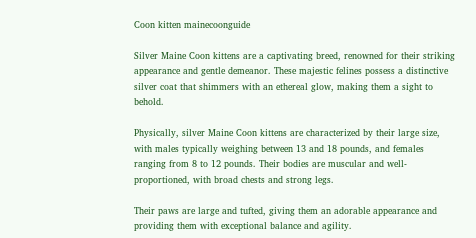Coon kitten mainecoonguide

Silver Maine Coon kittens are a captivating breed, renowned for their striking appearance and gentle demeanor. These majestic felines possess a distinctive silver coat that shimmers with an ethereal glow, making them a sight to behold.

Physically, silver Maine Coon kittens are characterized by their large size, with males typically weighing between 13 and 18 pounds, and females ranging from 8 to 12 pounds. Their bodies are muscular and well-proportioned, with broad chests and strong legs.

Their paws are large and tufted, giving them an adorable appearance and providing them with exceptional balance and agility.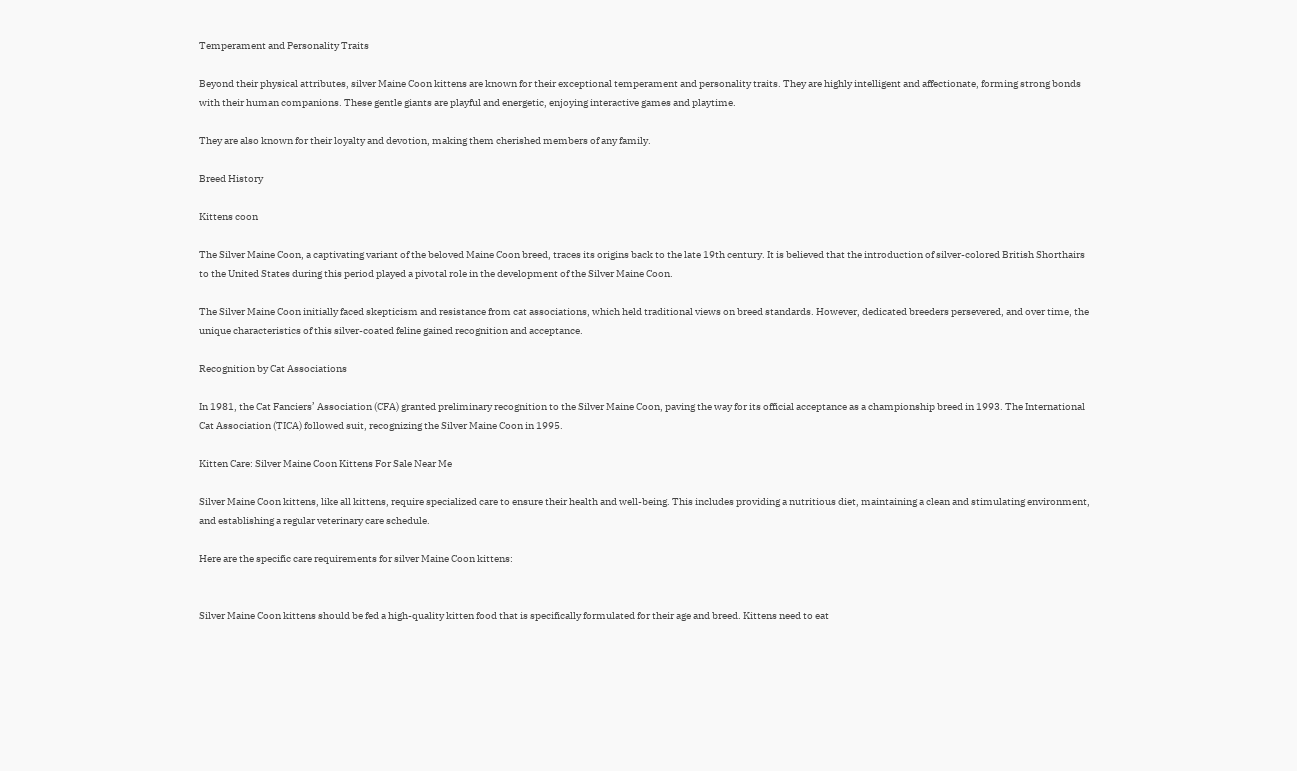Temperament and Personality Traits

Beyond their physical attributes, silver Maine Coon kittens are known for their exceptional temperament and personality traits. They are highly intelligent and affectionate, forming strong bonds with their human companions. These gentle giants are playful and energetic, enjoying interactive games and playtime.

They are also known for their loyalty and devotion, making them cherished members of any family.

Breed History

Kittens coon

The Silver Maine Coon, a captivating variant of the beloved Maine Coon breed, traces its origins back to the late 19th century. It is believed that the introduction of silver-colored British Shorthairs to the United States during this period played a pivotal role in the development of the Silver Maine Coon.

The Silver Maine Coon initially faced skepticism and resistance from cat associations, which held traditional views on breed standards. However, dedicated breeders persevered, and over time, the unique characteristics of this silver-coated feline gained recognition and acceptance.

Recognition by Cat Associations

In 1981, the Cat Fanciers’ Association (CFA) granted preliminary recognition to the Silver Maine Coon, paving the way for its official acceptance as a championship breed in 1993. The International Cat Association (TICA) followed suit, recognizing the Silver Maine Coon in 1995.

Kitten Care: Silver Maine Coon Kittens For Sale Near Me

Silver Maine Coon kittens, like all kittens, require specialized care to ensure their health and well-being. This includes providing a nutritious diet, maintaining a clean and stimulating environment, and establishing a regular veterinary care schedule.

Here are the specific care requirements for silver Maine Coon kittens:


Silver Maine Coon kittens should be fed a high-quality kitten food that is specifically formulated for their age and breed. Kittens need to eat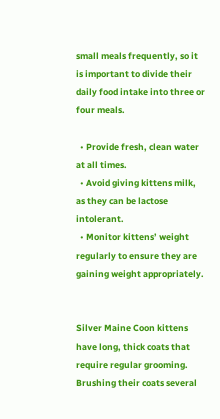small meals frequently, so it is important to divide their daily food intake into three or four meals.

  • Provide fresh, clean water at all times.
  • Avoid giving kittens milk, as they can be lactose intolerant.
  • Monitor kittens’ weight regularly to ensure they are gaining weight appropriately.


Silver Maine Coon kittens have long, thick coats that require regular grooming. Brushing their coats several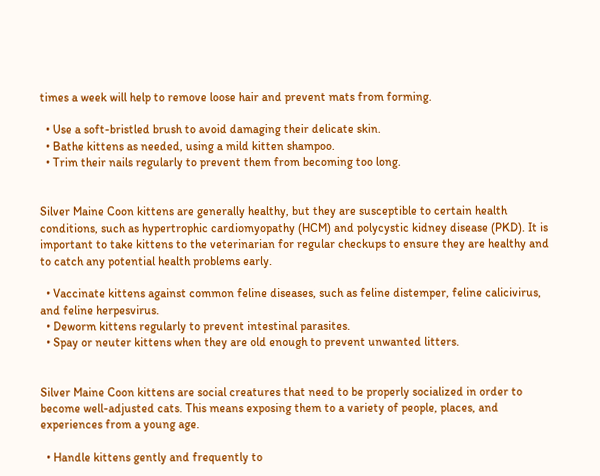times a week will help to remove loose hair and prevent mats from forming.

  • Use a soft-bristled brush to avoid damaging their delicate skin.
  • Bathe kittens as needed, using a mild kitten shampoo.
  • Trim their nails regularly to prevent them from becoming too long.


Silver Maine Coon kittens are generally healthy, but they are susceptible to certain health conditions, such as hypertrophic cardiomyopathy (HCM) and polycystic kidney disease (PKD). It is important to take kittens to the veterinarian for regular checkups to ensure they are healthy and to catch any potential health problems early.

  • Vaccinate kittens against common feline diseases, such as feline distemper, feline calicivirus, and feline herpesvirus.
  • Deworm kittens regularly to prevent intestinal parasites.
  • Spay or neuter kittens when they are old enough to prevent unwanted litters.


Silver Maine Coon kittens are social creatures that need to be properly socialized in order to become well-adjusted cats. This means exposing them to a variety of people, places, and experiences from a young age.

  • Handle kittens gently and frequently to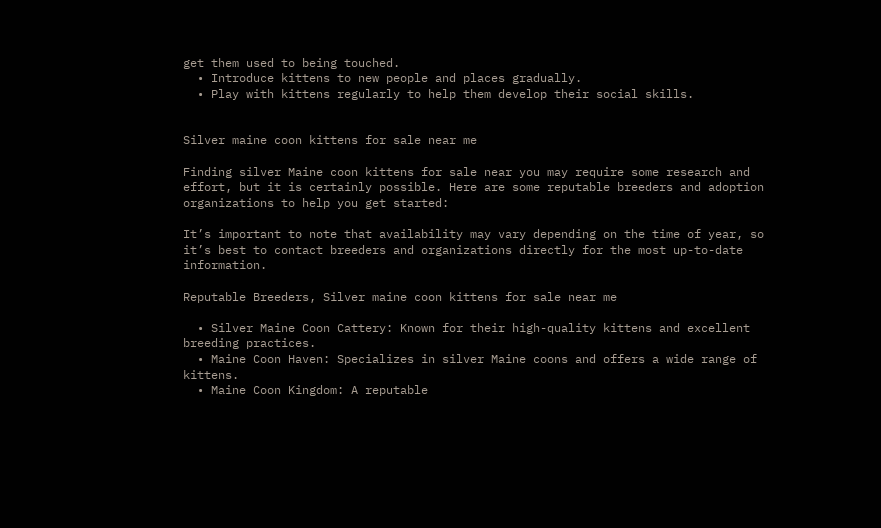get them used to being touched.
  • Introduce kittens to new people and places gradually.
  • Play with kittens regularly to help them develop their social skills.


Silver maine coon kittens for sale near me

Finding silver Maine coon kittens for sale near you may require some research and effort, but it is certainly possible. Here are some reputable breeders and adoption organizations to help you get started:

It’s important to note that availability may vary depending on the time of year, so it’s best to contact breeders and organizations directly for the most up-to-date information.

Reputable Breeders, Silver maine coon kittens for sale near me

  • Silver Maine Coon Cattery: Known for their high-quality kittens and excellent breeding practices.
  • Maine Coon Haven: Specializes in silver Maine coons and offers a wide range of kittens.
  • Maine Coon Kingdom: A reputable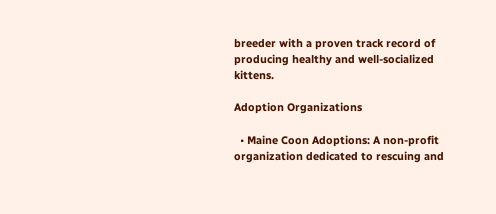breeder with a proven track record of producing healthy and well-socialized kittens.

Adoption Organizations

  • Maine Coon Adoptions: A non-profit organization dedicated to rescuing and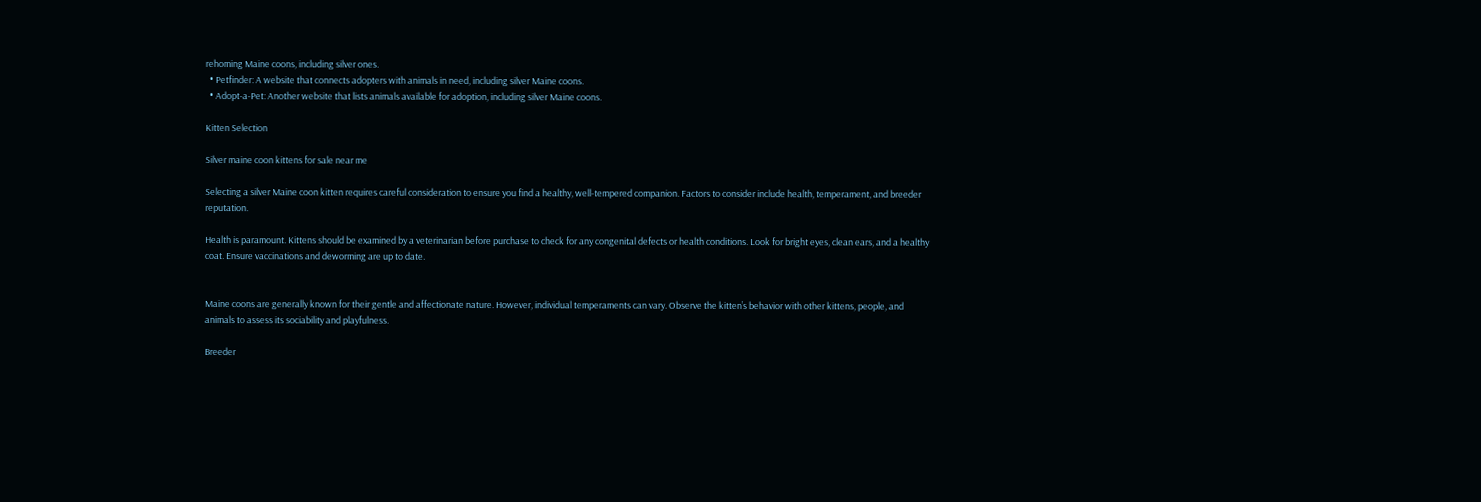rehoming Maine coons, including silver ones.
  • Petfinder: A website that connects adopters with animals in need, including silver Maine coons.
  • Adopt-a-Pet: Another website that lists animals available for adoption, including silver Maine coons.

Kitten Selection

Silver maine coon kittens for sale near me

Selecting a silver Maine coon kitten requires careful consideration to ensure you find a healthy, well-tempered companion. Factors to consider include health, temperament, and breeder reputation.

Health is paramount. Kittens should be examined by a veterinarian before purchase to check for any congenital defects or health conditions. Look for bright eyes, clean ears, and a healthy coat. Ensure vaccinations and deworming are up to date.


Maine coons are generally known for their gentle and affectionate nature. However, individual temperaments can vary. Observe the kitten’s behavior with other kittens, people, and animals to assess its sociability and playfulness.

Breeder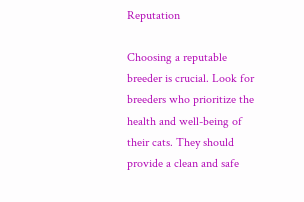Reputation

Choosing a reputable breeder is crucial. Look for breeders who prioritize the health and well-being of their cats. They should provide a clean and safe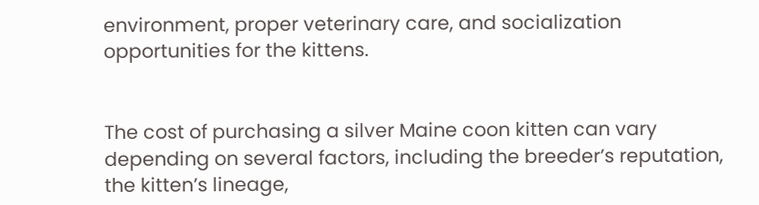environment, proper veterinary care, and socialization opportunities for the kittens.


The cost of purchasing a silver Maine coon kitten can vary depending on several factors, including the breeder’s reputation, the kitten’s lineage,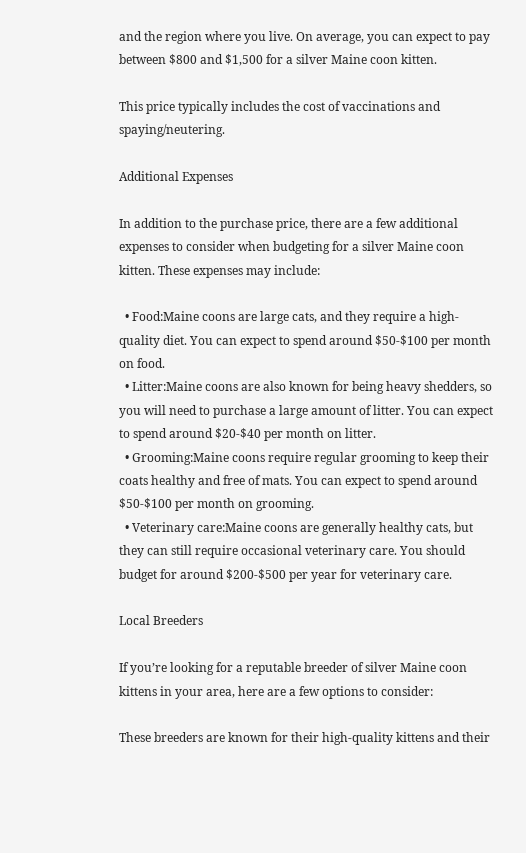and the region where you live. On average, you can expect to pay between $800 and $1,500 for a silver Maine coon kitten.

This price typically includes the cost of vaccinations and spaying/neutering.

Additional Expenses

In addition to the purchase price, there are a few additional expenses to consider when budgeting for a silver Maine coon kitten. These expenses may include:

  • Food:Maine coons are large cats, and they require a high-quality diet. You can expect to spend around $50-$100 per month on food.
  • Litter:Maine coons are also known for being heavy shedders, so you will need to purchase a large amount of litter. You can expect to spend around $20-$40 per month on litter.
  • Grooming:Maine coons require regular grooming to keep their coats healthy and free of mats. You can expect to spend around $50-$100 per month on grooming.
  • Veterinary care:Maine coons are generally healthy cats, but they can still require occasional veterinary care. You should budget for around $200-$500 per year for veterinary care.

Local Breeders

If you’re looking for a reputable breeder of silver Maine coon kittens in your area, here are a few options to consider:

These breeders are known for their high-quality kittens and their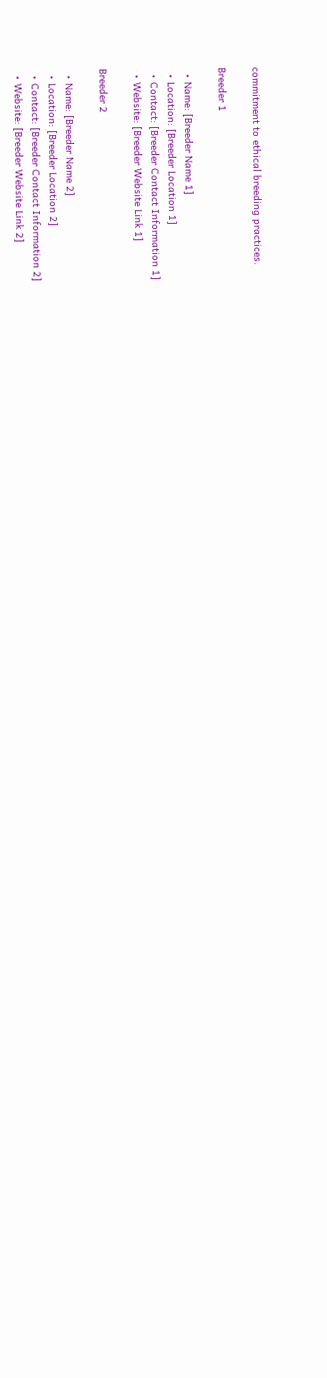commitment to ethical breeding practices.

Breeder 1

  • Name: [Breeder Name 1]
  • Location: [Breeder Location 1]
  • Contact: [Breeder Contact Information 1]
  • Website: [Breeder Website Link 1]

Breeder 2

  • Name: [Breeder Name 2]
  • Location: [Breeder Location 2]
  • Contact: [Breeder Contact Information 2]
  • Website: [Breeder Website Link 2]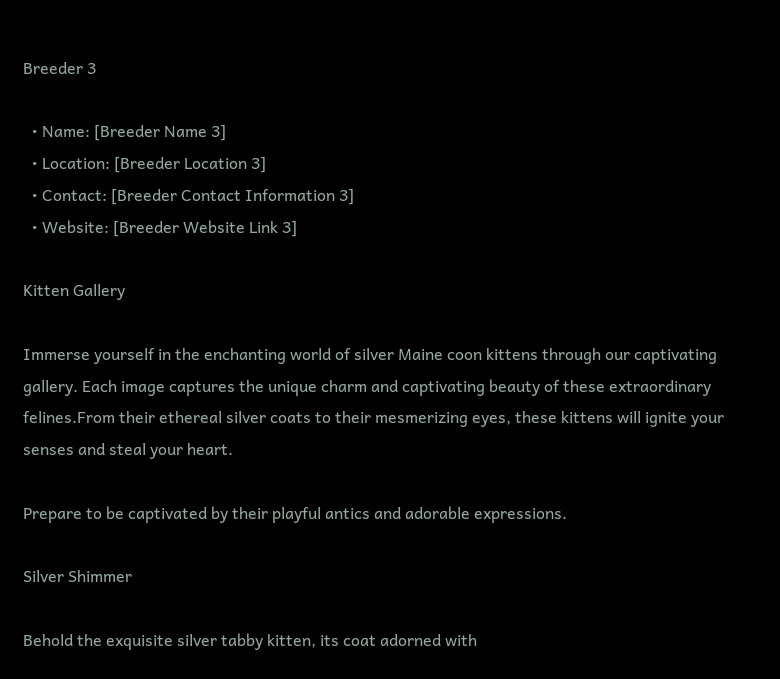Breeder 3

  • Name: [Breeder Name 3]
  • Location: [Breeder Location 3]
  • Contact: [Breeder Contact Information 3]
  • Website: [Breeder Website Link 3]

Kitten Gallery

Immerse yourself in the enchanting world of silver Maine coon kittens through our captivating gallery. Each image captures the unique charm and captivating beauty of these extraordinary felines.From their ethereal silver coats to their mesmerizing eyes, these kittens will ignite your senses and steal your heart.

Prepare to be captivated by their playful antics and adorable expressions.

Silver Shimmer

Behold the exquisite silver tabby kitten, its coat adorned with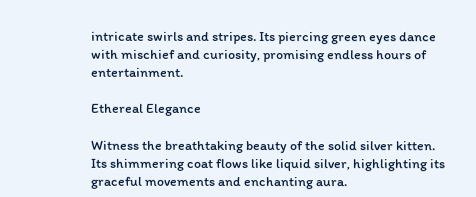intricate swirls and stripes. Its piercing green eyes dance with mischief and curiosity, promising endless hours of entertainment.

Ethereal Elegance

Witness the breathtaking beauty of the solid silver kitten. Its shimmering coat flows like liquid silver, highlighting its graceful movements and enchanting aura.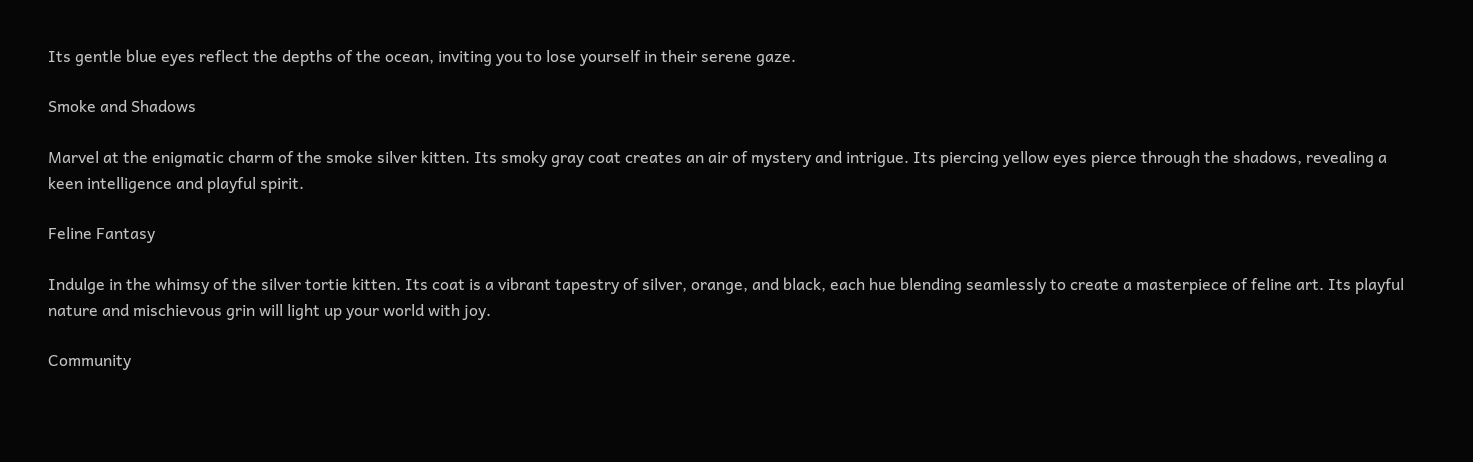Its gentle blue eyes reflect the depths of the ocean, inviting you to lose yourself in their serene gaze.

Smoke and Shadows

Marvel at the enigmatic charm of the smoke silver kitten. Its smoky gray coat creates an air of mystery and intrigue. Its piercing yellow eyes pierce through the shadows, revealing a keen intelligence and playful spirit.

Feline Fantasy

Indulge in the whimsy of the silver tortie kitten. Its coat is a vibrant tapestry of silver, orange, and black, each hue blending seamlessly to create a masterpiece of feline art. Its playful nature and mischievous grin will light up your world with joy.

Community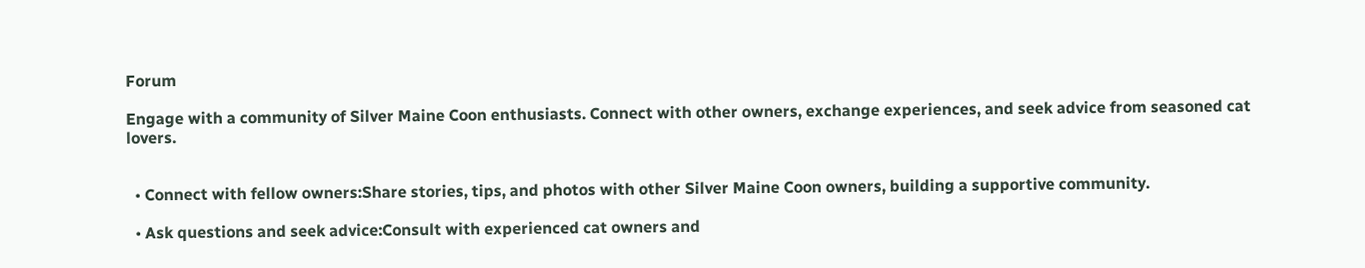Forum

Engage with a community of Silver Maine Coon enthusiasts. Connect with other owners, exchange experiences, and seek advice from seasoned cat lovers.


  • Connect with fellow owners:Share stories, tips, and photos with other Silver Maine Coon owners, building a supportive community.

  • Ask questions and seek advice:Consult with experienced cat owners and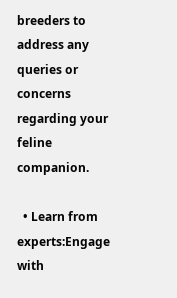breeders to address any queries or concerns regarding your feline companion.

  • Learn from experts:Engage with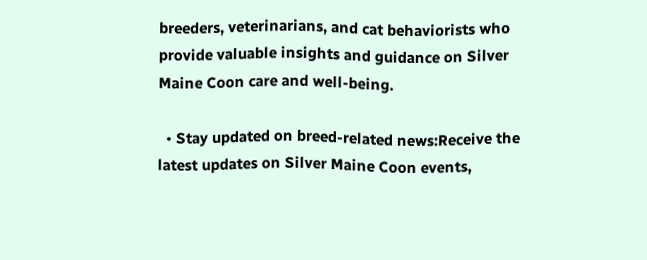breeders, veterinarians, and cat behaviorists who provide valuable insights and guidance on Silver Maine Coon care and well-being.

  • Stay updated on breed-related news:Receive the latest updates on Silver Maine Coon events,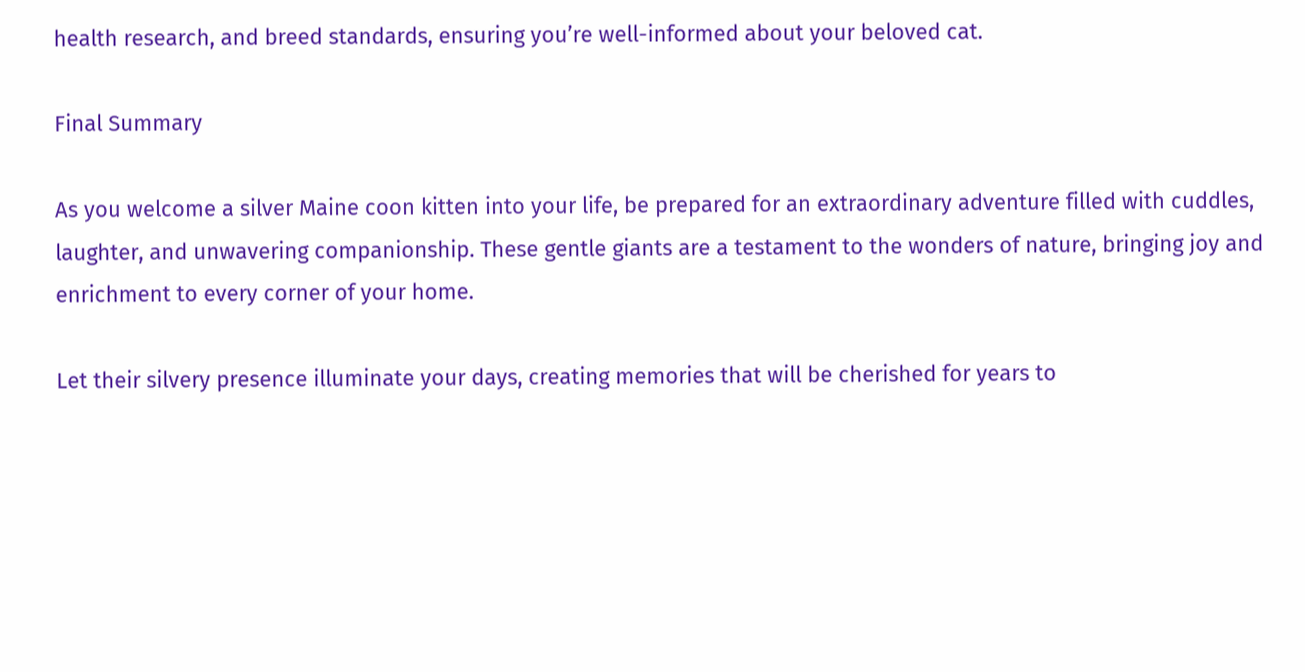health research, and breed standards, ensuring you’re well-informed about your beloved cat.

Final Summary

As you welcome a silver Maine coon kitten into your life, be prepared for an extraordinary adventure filled with cuddles, laughter, and unwavering companionship. These gentle giants are a testament to the wonders of nature, bringing joy and enrichment to every corner of your home.

Let their silvery presence illuminate your days, creating memories that will be cherished for years to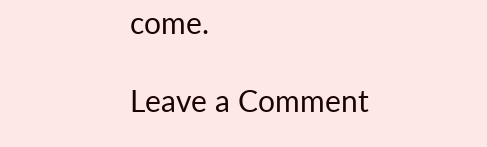come.

Leave a Comment